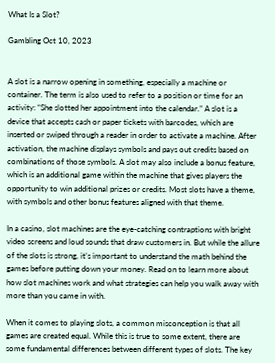What Is a Slot?

Gambling Oct 10, 2023


A slot is a narrow opening in something, especially a machine or container. The term is also used to refer to a position or time for an activity: “She slotted her appointment into the calendar.” A slot is a device that accepts cash or paper tickets with barcodes, which are inserted or swiped through a reader in order to activate a machine. After activation, the machine displays symbols and pays out credits based on combinations of those symbols. A slot may also include a bonus feature, which is an additional game within the machine that gives players the opportunity to win additional prizes or credits. Most slots have a theme, with symbols and other bonus features aligned with that theme.

In a casino, slot machines are the eye-catching contraptions with bright video screens and loud sounds that draw customers in. But while the allure of the slots is strong, it’s important to understand the math behind the games before putting down your money. Read on to learn more about how slot machines work and what strategies can help you walk away with more than you came in with.

When it comes to playing slots, a common misconception is that all games are created equal. While this is true to some extent, there are some fundamental differences between different types of slots. The key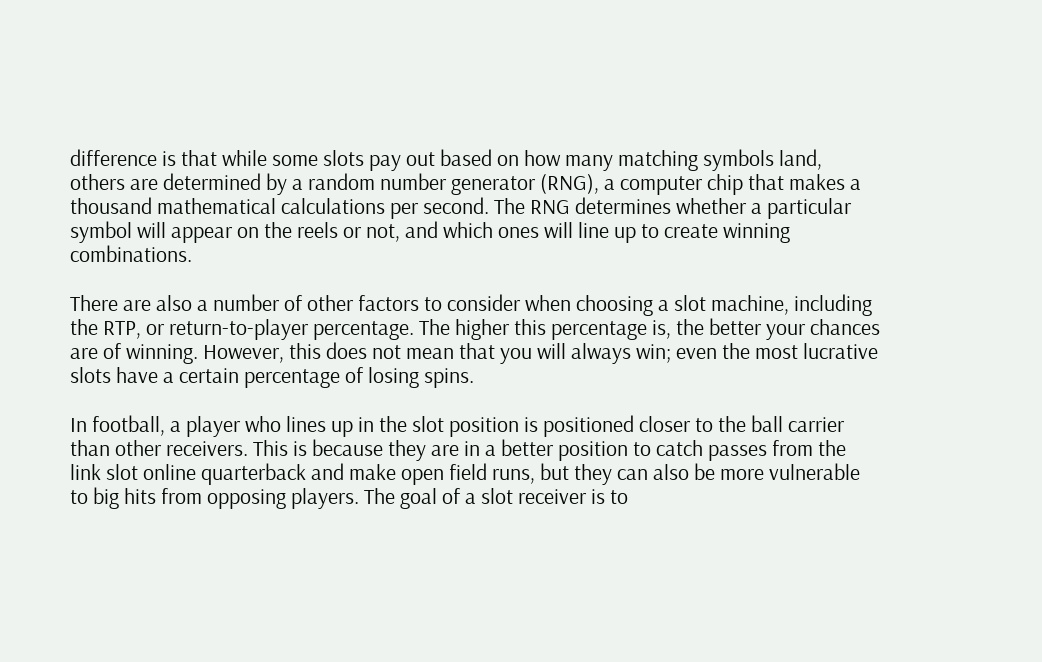difference is that while some slots pay out based on how many matching symbols land, others are determined by a random number generator (RNG), a computer chip that makes a thousand mathematical calculations per second. The RNG determines whether a particular symbol will appear on the reels or not, and which ones will line up to create winning combinations.

There are also a number of other factors to consider when choosing a slot machine, including the RTP, or return-to-player percentage. The higher this percentage is, the better your chances are of winning. However, this does not mean that you will always win; even the most lucrative slots have a certain percentage of losing spins.

In football, a player who lines up in the slot position is positioned closer to the ball carrier than other receivers. This is because they are in a better position to catch passes from the link slot online quarterback and make open field runs, but they can also be more vulnerable to big hits from opposing players. The goal of a slot receiver is to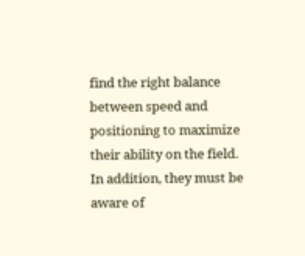find the right balance between speed and positioning to maximize their ability on the field. In addition, they must be aware of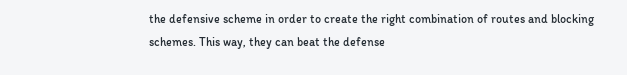the defensive scheme in order to create the right combination of routes and blocking schemes. This way, they can beat the defense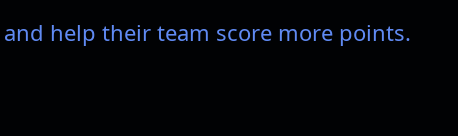and help their team score more points.